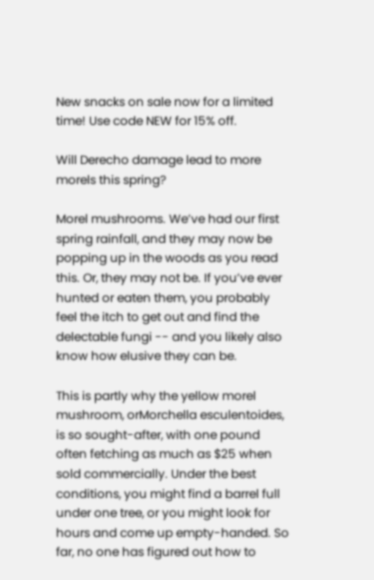New snacks on sale now for a limited time! Use code NEW for 15% off.

Will Derecho damage lead to more morels this spring?

Morel mushrooms. We’ve had our first spring rainfall, and they may now be popping up in the woods as you read this. Or, they may not be. If you’ve ever hunted or eaten them, you probably feel the itch to get out and find the delectable fungi -- and you likely also know how elusive they can be.

This is partly why the yellow morel mushroom, orMorchella esculentoides, is so sought-after, with one pound often fetching as much as $25 when sold commercially. Under the best conditions, you might find a barrel full under one tree, or you might look for hours and come up empty-handed. So far, no one has figured out how to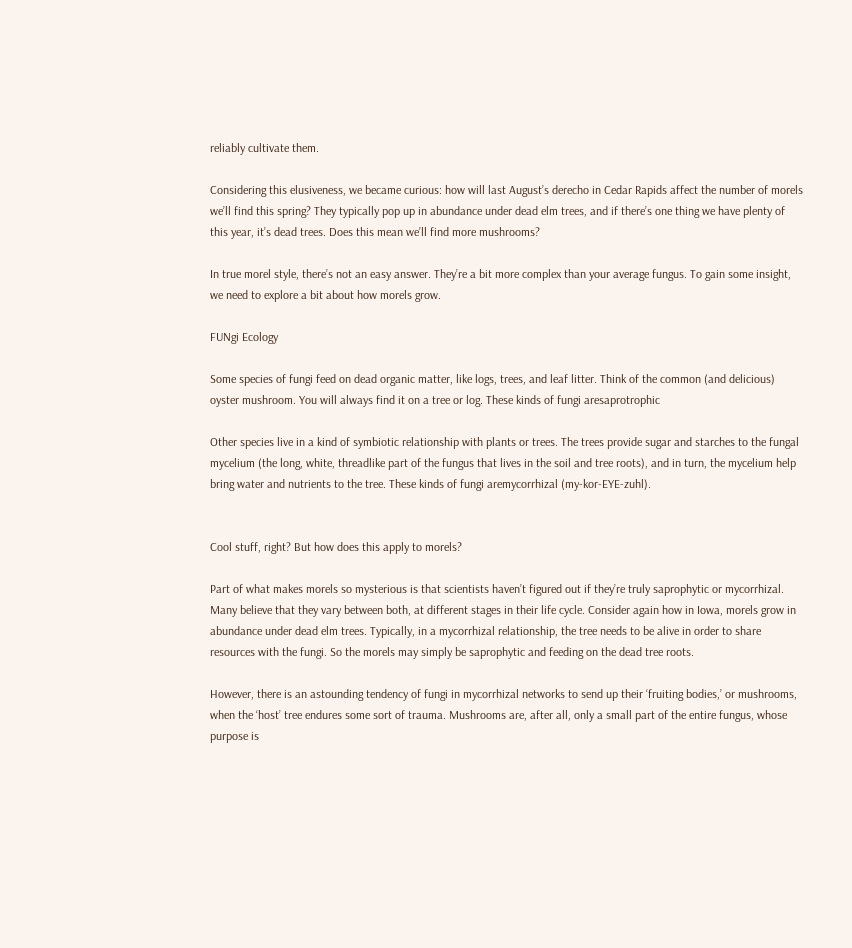reliably cultivate them.

Considering this elusiveness, we became curious: how will last August’s derecho in Cedar Rapids affect the number of morels we’ll find this spring? They typically pop up in abundance under dead elm trees, and if there’s one thing we have plenty of this year, it’s dead trees. Does this mean we’ll find more mushrooms?

In true morel style, there’s not an easy answer. They’re a bit more complex than your average fungus. To gain some insight, we need to explore a bit about how morels grow.

FUNgi Ecology

Some species of fungi feed on dead organic matter, like logs, trees, and leaf litter. Think of the common (and delicious) oyster mushroom. You will always find it on a tree or log. These kinds of fungi aresaprotrophic

Other species live in a kind of symbiotic relationship with plants or trees. The trees provide sugar and starches to the fungal mycelium (the long, white, threadlike part of the fungus that lives in the soil and tree roots), and in turn, the mycelium help bring water and nutrients to the tree. These kinds of fungi aremycorrhizal (my-kor-EYE-zuhl).


Cool stuff, right? But how does this apply to morels?

Part of what makes morels so mysterious is that scientists haven’t figured out if they’re truly saprophytic or mycorrhizal. Many believe that they vary between both, at different stages in their life cycle. Consider again how in Iowa, morels grow in abundance under dead elm trees. Typically, in a mycorrhizal relationship, the tree needs to be alive in order to share resources with the fungi. So the morels may simply be saprophytic and feeding on the dead tree roots.

However, there is an astounding tendency of fungi in mycorrhizal networks to send up their ‘fruiting bodies,’ or mushrooms, when the ‘host’ tree endures some sort of trauma. Mushrooms are, after all, only a small part of the entire fungus, whose purpose is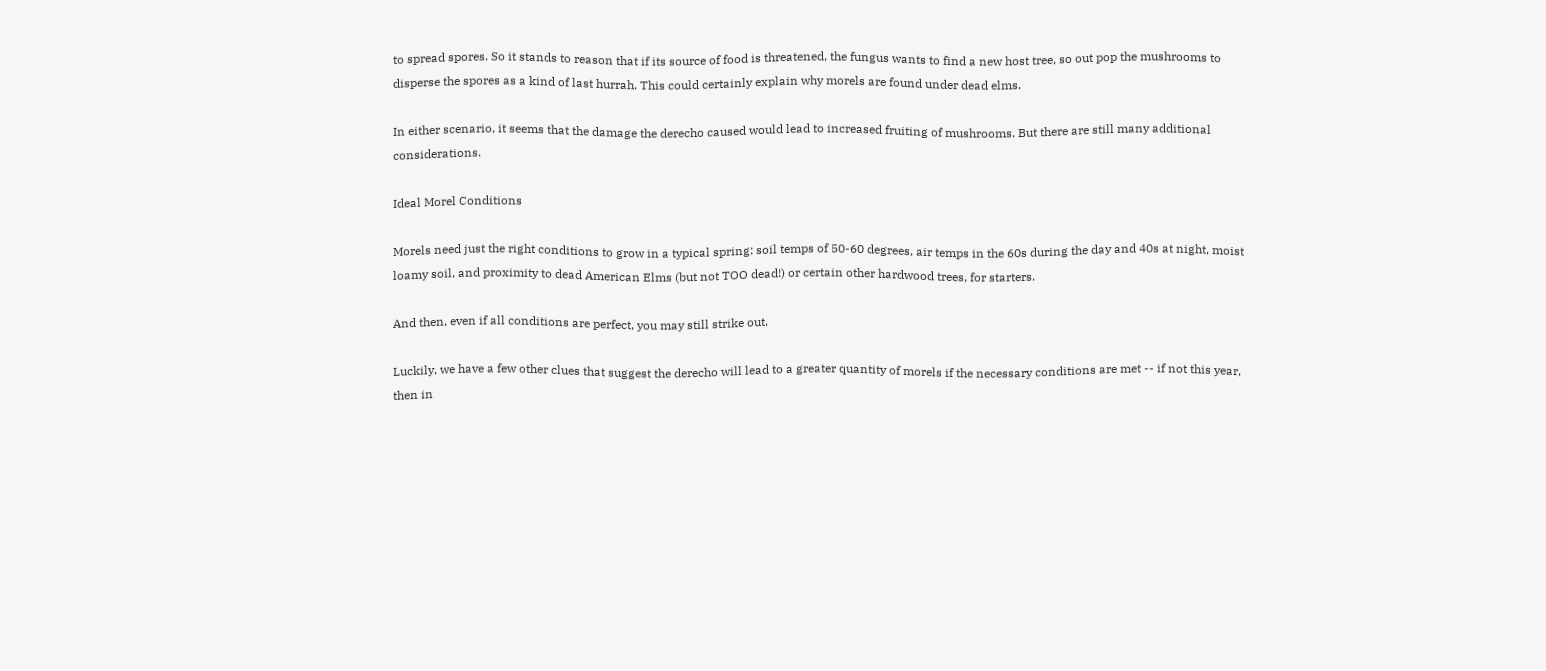to spread spores. So it stands to reason that if its source of food is threatened, the fungus wants to find a new host tree, so out pop the mushrooms to disperse the spores as a kind of last hurrah. This could certainly explain why morels are found under dead elms.

In either scenario, it seems that the damage the derecho caused would lead to increased fruiting of mushrooms. But there are still many additional considerations.

Ideal Morel Conditions

Morels need just the right conditions to grow in a typical spring: soil temps of 50-60 degrees, air temps in the 60s during the day and 40s at night, moist loamy soil, and proximity to dead American Elms (but not TOO dead!) or certain other hardwood trees, for starters.

And then, even if all conditions are perfect, you may still strike out.

Luckily, we have a few other clues that suggest the derecho will lead to a greater quantity of morels if the necessary conditions are met -- if not this year, then in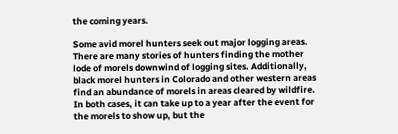the coming years.

Some avid morel hunters seek out major logging areas. There are many stories of hunters finding the mother lode of morels downwind of logging sites. Additionally, black morel hunters in Colorado and other western areas find an abundance of morels in areas cleared by wildfire. In both cases, it can take up to a year after the event for the morels to show up, but the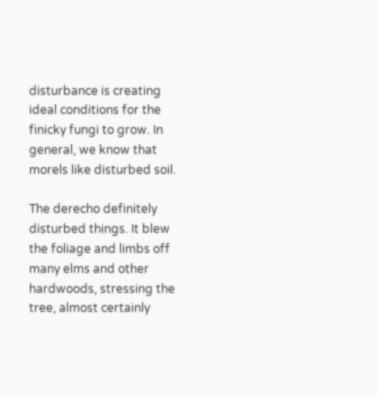disturbance is creating ideal conditions for the finicky fungi to grow. In general, we know that morels like disturbed soil.

The derecho definitely disturbed things. It blew the foliage and limbs off many elms and other hardwoods, stressing the tree, almost certainly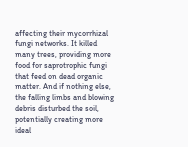affecting their mycorrhizal fungi networks. It killed many trees, providing more food for saprotrophic fungi that feed on dead organic matter. And if nothing else, the falling limbs and blowing debris disturbed the soil, potentially creating more ideal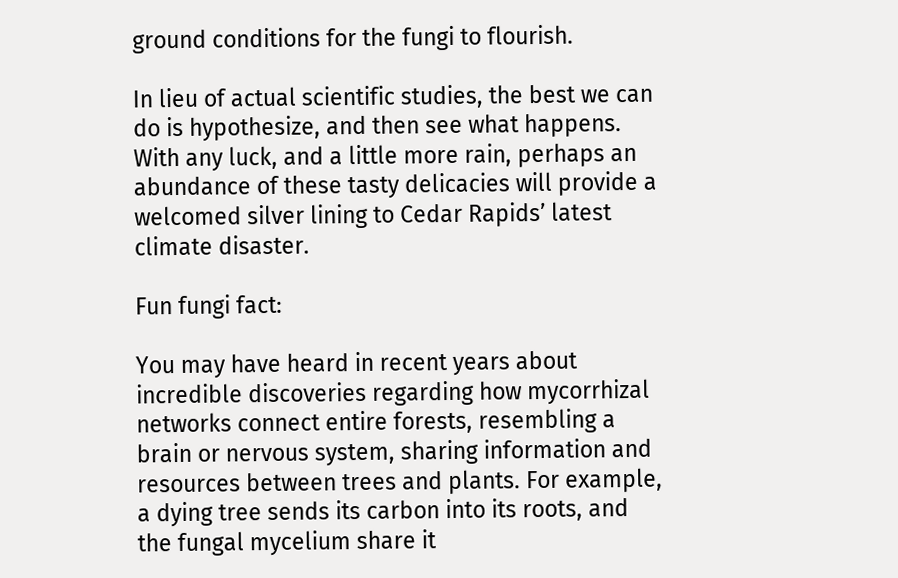ground conditions for the fungi to flourish.

In lieu of actual scientific studies, the best we can do is hypothesize, and then see what happens. With any luck, and a little more rain, perhaps an abundance of these tasty delicacies will provide a welcomed silver lining to Cedar Rapids’ latest climate disaster.

Fun fungi fact:

You may have heard in recent years about incredible discoveries regarding how mycorrhizal networks connect entire forests, resembling a brain or nervous system, sharing information and resources between trees and plants. For example, a dying tree sends its carbon into its roots, and the fungal mycelium share it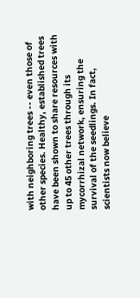with neighboring trees -- even those of other species. Healthy, established trees have been shown to share resources with up to 45 other trees through its mycorrhizal network, ensuring the survival of the seedlings. In fact, scientists now believe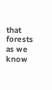that forests as we know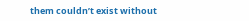them couldn’t exist without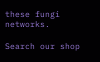these fungi networks.

Search our shop